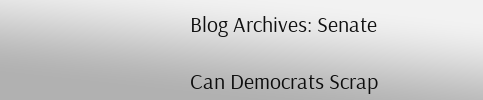Blog Archives: Senate

Can Democrats Scrap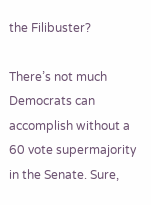the Filibuster?

There’s not much Democrats can accomplish without a 60 vote supermajority in the Senate. Sure,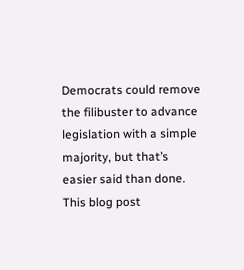Democrats could remove the filibuster to advance legislation with a simple majority, but that’s easier said than done. This blog post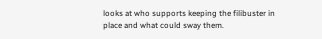looks at who supports keeping the filibuster in place and what could sway them.